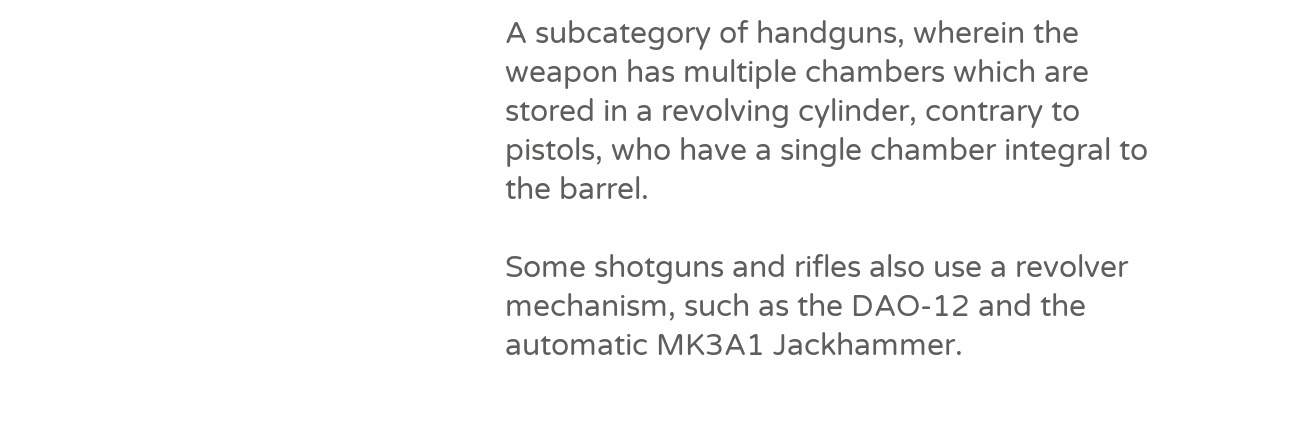A subcategory of handguns, wherein the weapon has multiple chambers which are stored in a revolving cylinder, contrary to pistols, who have a single chamber integral to the barrel.

Some shotguns and rifles also use a revolver mechanism, such as the DAO-12 and the automatic MK3A1 Jackhammer.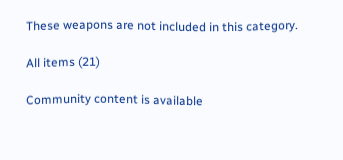These weapons are not included in this category.

All items (21)

Community content is available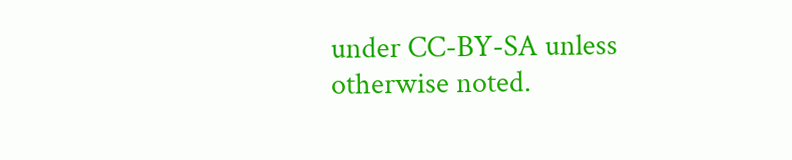under CC-BY-SA unless otherwise noted.